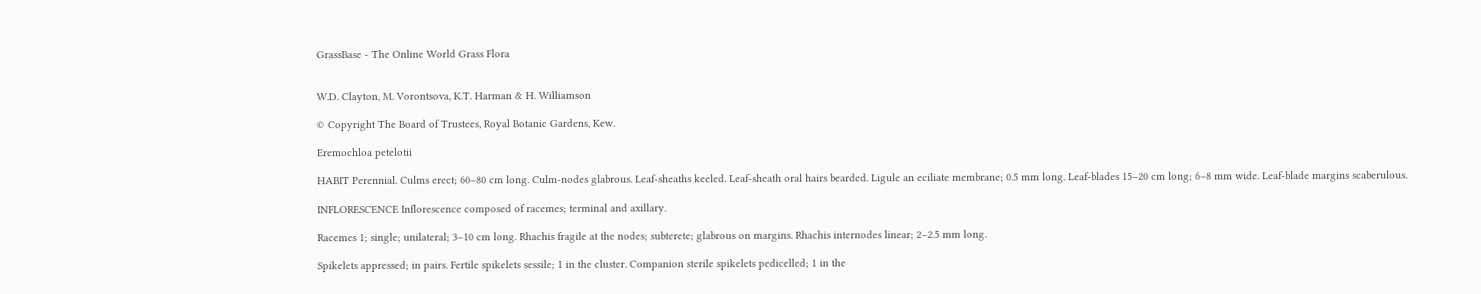GrassBase - The Online World Grass Flora


W.D. Clayton, M. Vorontsova, K.T. Harman & H. Williamson

© Copyright The Board of Trustees, Royal Botanic Gardens, Kew.

Eremochloa petelotii

HABIT Perennial. Culms erect; 60–80 cm long. Culm-nodes glabrous. Leaf-sheaths keeled. Leaf-sheath oral hairs bearded. Ligule an eciliate membrane; 0.5 mm long. Leaf-blades 15–20 cm long; 6–8 mm wide. Leaf-blade margins scaberulous.

INFLORESCENCE Inflorescence composed of racemes; terminal and axillary.

Racemes 1; single; unilateral; 3–10 cm long. Rhachis fragile at the nodes; subterete; glabrous on margins. Rhachis internodes linear; 2–2.5 mm long.

Spikelets appressed; in pairs. Fertile spikelets sessile; 1 in the cluster. Companion sterile spikelets pedicelled; 1 in the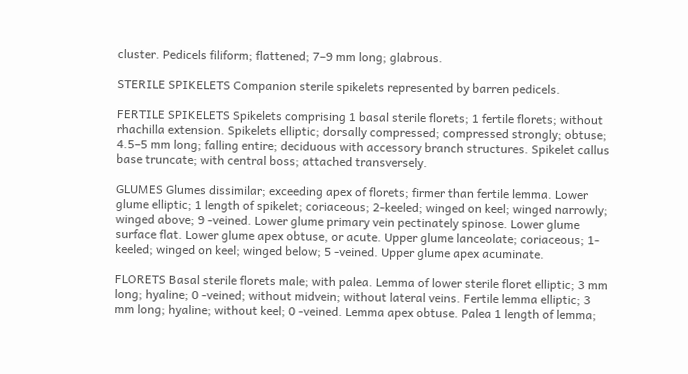cluster. Pedicels filiform; flattened; 7–9 mm long; glabrous.

STERILE SPIKELETS Companion sterile spikelets represented by barren pedicels.

FERTILE SPIKELETS Spikelets comprising 1 basal sterile florets; 1 fertile florets; without rhachilla extension. Spikelets elliptic; dorsally compressed; compressed strongly; obtuse; 4.5–5 mm long; falling entire; deciduous with accessory branch structures. Spikelet callus base truncate; with central boss; attached transversely.

GLUMES Glumes dissimilar; exceeding apex of florets; firmer than fertile lemma. Lower glume elliptic; 1 length of spikelet; coriaceous; 2-keeled; winged on keel; winged narrowly; winged above; 9 -veined. Lower glume primary vein pectinately spinose. Lower glume surface flat. Lower glume apex obtuse, or acute. Upper glume lanceolate; coriaceous; 1-keeled; winged on keel; winged below; 5 -veined. Upper glume apex acuminate.

FLORETS Basal sterile florets male; with palea. Lemma of lower sterile floret elliptic; 3 mm long; hyaline; 0 -veined; without midvein; without lateral veins. Fertile lemma elliptic; 3 mm long; hyaline; without keel; 0 -veined. Lemma apex obtuse. Palea 1 length of lemma;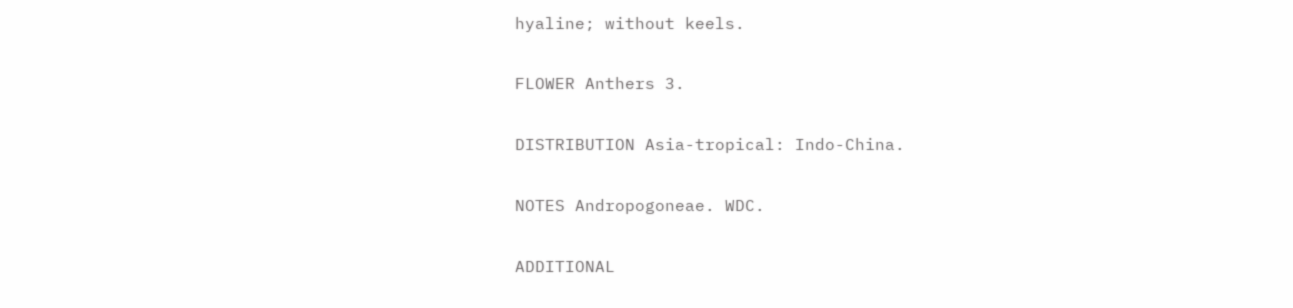hyaline; without keels.

FLOWER Anthers 3.

DISTRIBUTION Asia-tropical: Indo-China.

NOTES Andropogoneae. WDC.

ADDITIONAL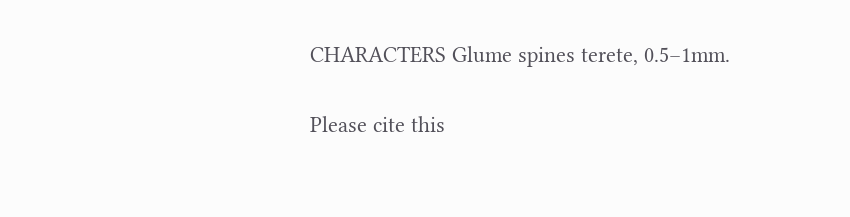CHARACTERS Glume spines terete, 0.5–1mm.

Please cite this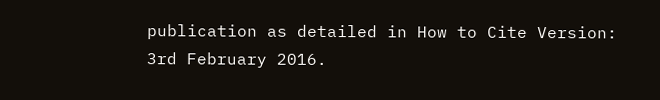publication as detailed in How to Cite Version: 3rd February 2016.